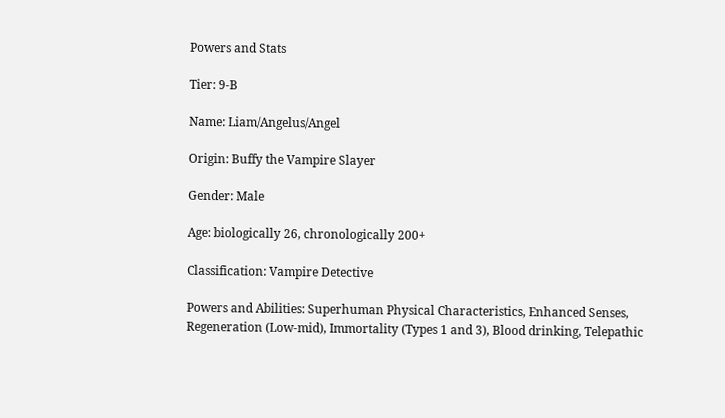Powers and Stats

Tier: 9-B

Name: Liam/Angelus/Angel

Origin: Buffy the Vampire Slayer

Gender: Male

Age: biologically 26, chronologically 200+

Classification: Vampire Detective

Powers and Abilities: Superhuman Physical Characteristics, Enhanced Senses, Regeneration (Low-mid), Immortality (Types 1 and 3), Blood drinking, Telepathic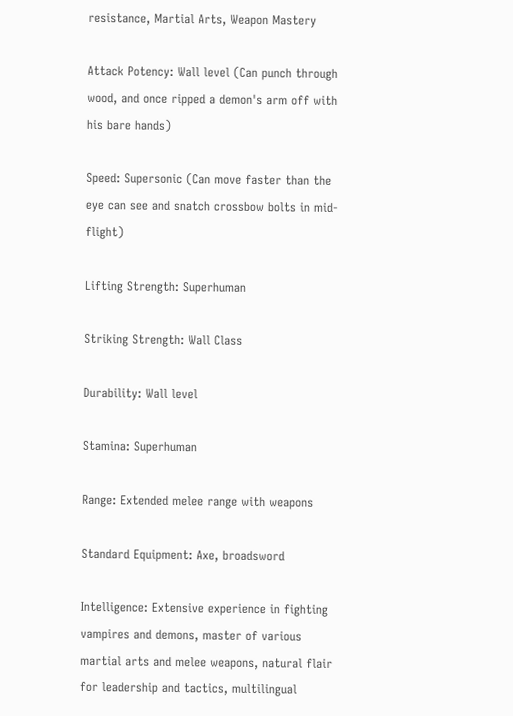resistance, Martial Arts, Weapon Mastery

Attack Potency: Wall level (Can punch through wood, and once ripped a demon's arm off with his bare hands)

Speed: Supersonic (Can move faster than the eye can see and snatch crossbow bolts in mid-flight)

Lifting Strength: Superhuman

Striking Strength: Wall Class

Durability: Wall level

Stamina: Superhuman

Range: Extended melee range with weapons

Standard Equipment: Axe, broadsword

Intelligence: Extensive experience in fighting vampires and demons, master of various martial arts and melee weapons, natural flair for leadership and tactics, multilingual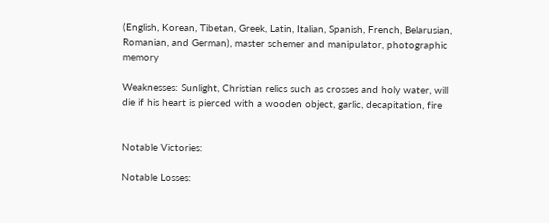(English, Korean, Tibetan, Greek, Latin, Italian, Spanish, French, Belarusian, Romanian, and German), master schemer and manipulator, photographic memory

Weaknesses: Sunlight, Christian relics such as crosses and holy water, will die if his heart is pierced with a wooden object, garlic, decapitation, fire


Notable Victories:

Notable Losses: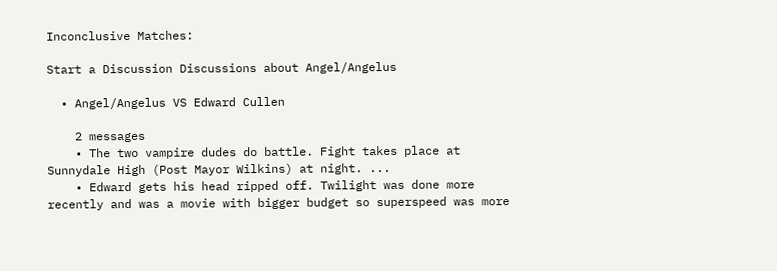Inconclusive Matches:

Start a Discussion Discussions about Angel/Angelus

  • Angel/Angelus VS Edward Cullen

    2 messages
    • The two vampire dudes do battle. Fight takes place at Sunnydale High (Post Mayor Wilkins) at night. ...
    • Edward gets his head ripped off. Twilight was done more recently and was a movie with bigger budget so superspeed was more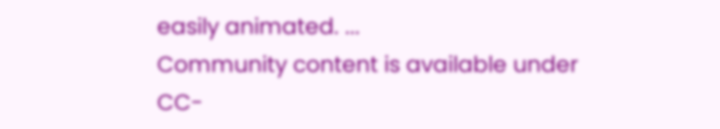easily animated. ...
Community content is available under CC-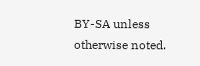BY-SA unless otherwise noted.